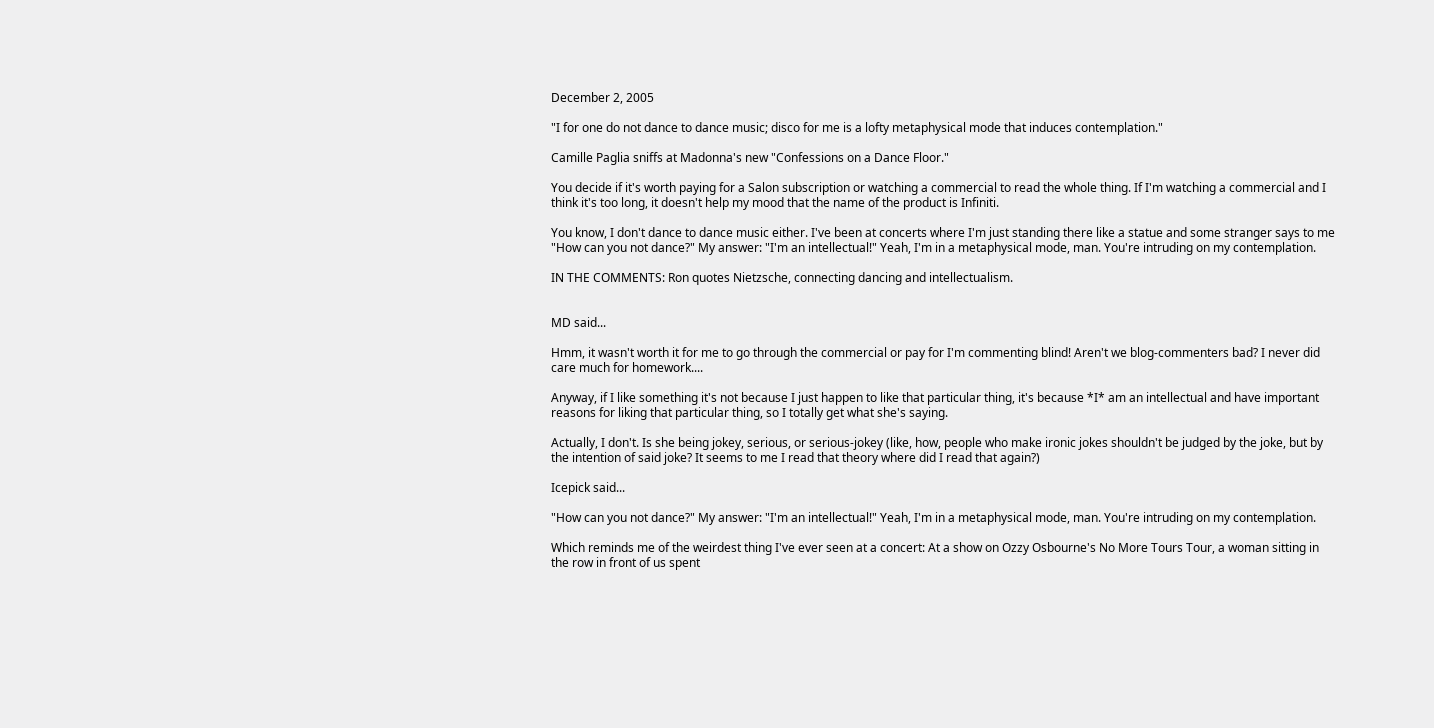December 2, 2005

"I for one do not dance to dance music; disco for me is a lofty metaphysical mode that induces contemplation."

Camille Paglia sniffs at Madonna's new "Confessions on a Dance Floor."

You decide if it's worth paying for a Salon subscription or watching a commercial to read the whole thing. If I'm watching a commercial and I think it's too long, it doesn't help my mood that the name of the product is Infiniti.

You know, I don't dance to dance music either. I've been at concerts where I'm just standing there like a statue and some stranger says to me "How can you not dance?" My answer: "I'm an intellectual!" Yeah, I'm in a metaphysical mode, man. You're intruding on my contemplation.

IN THE COMMENTS: Ron quotes Nietzsche, connecting dancing and intellectualism.


MD said...

Hmm, it wasn't worth it for me to go through the commercial or pay for I'm commenting blind! Aren't we blog-commenters bad? I never did care much for homework....

Anyway, if I like something it's not because I just happen to like that particular thing, it's because *I* am an intellectual and have important reasons for liking that particular thing, so I totally get what she's saying.

Actually, I don't. Is she being jokey, serious, or serious-jokey (like, how, people who make ironic jokes shouldn't be judged by the joke, but by the intention of said joke? It seems to me I read that theory where did I read that again?)

Icepick said...

"How can you not dance?" My answer: "I'm an intellectual!" Yeah, I'm in a metaphysical mode, man. You're intruding on my contemplation.

Which reminds me of the weirdest thing I've ever seen at a concert: At a show on Ozzy Osbourne's No More Tours Tour, a woman sitting in the row in front of us spent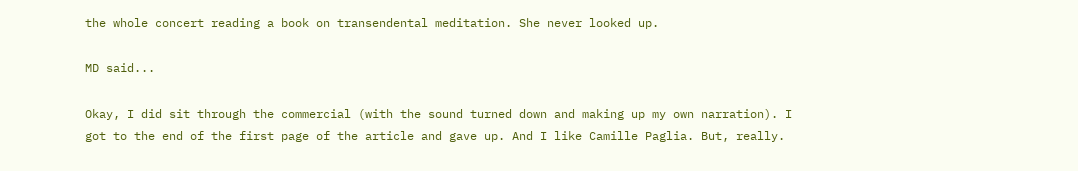the whole concert reading a book on transendental meditation. She never looked up.

MD said...

Okay, I did sit through the commercial (with the sound turned down and making up my own narration). I got to the end of the first page of the article and gave up. And I like Camille Paglia. But, really.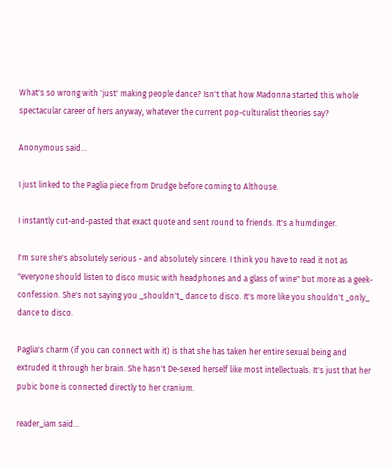What's so wrong with 'just' making people dance? Isn't that how Madonna started this whole spectacular career of hers anyway, whatever the current pop-culturalist theories say?

Anonymous said...

I just linked to the Paglia piece from Drudge before coming to Althouse.

I instantly cut-and-pasted that exact quote and sent round to friends. It's a humdinger.

I'm sure she's absolutely serious - and absolutely sincere. I think you have to read it not as "everyone should listen to disco music with headphones and a glass of wine" but more as a geek-confession. She's not saying you _shouldn't_ dance to disco. It's more like you shouldn't _only_ dance to disco.

Paglia's charm (if you can connect with it) is that she has taken her entire sexual being and extruded it through her brain. She hasn't De-sexed herself like most intellectuals. It's just that her pubic bone is connected directly to her cranium.

reader_iam said...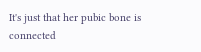It's just that her pubic bone is connected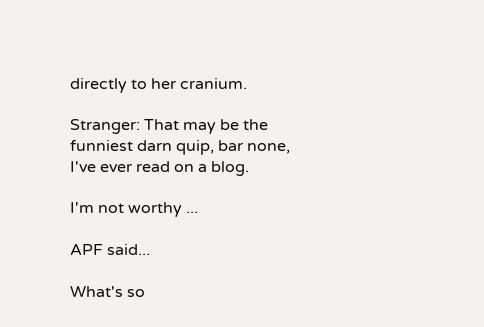directly to her cranium.

Stranger: That may be the funniest darn quip, bar none, I've ever read on a blog.

I'm not worthy ...

APF said...

What's so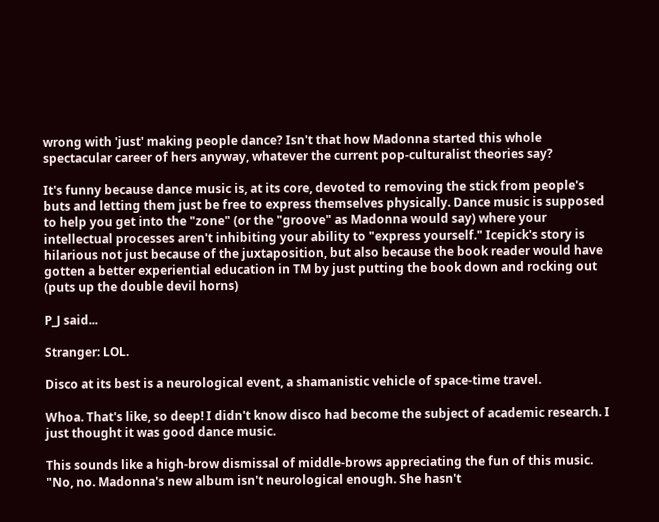wrong with 'just' making people dance? Isn't that how Madonna started this whole spectacular career of hers anyway, whatever the current pop-culturalist theories say?

It's funny because dance music is, at its core, devoted to removing the stick from people's buts and letting them just be free to express themselves physically. Dance music is supposed to help you get into the "zone" (or the "groove" as Madonna would say) where your intellectual processes aren't inhibiting your ability to "express yourself." Icepick's story is hilarious not just because of the juxtaposition, but also because the book reader would have gotten a better experiential education in TM by just putting the book down and rocking out (puts up the double devil horns)

P_J said...

Stranger: LOL.

Disco at its best is a neurological event, a shamanistic vehicle of space-time travel.

Whoa. That's like, so deep! I didn't know disco had become the subject of academic research. I just thought it was good dance music.

This sounds like a high-brow dismissal of middle-brows appreciating the fun of this music. "No, no. Madonna's new album isn't neurological enough. She hasn't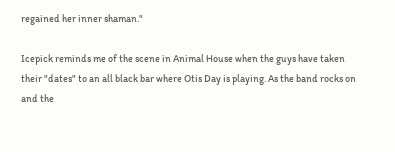regained her inner shaman."

Icepick reminds me of the scene in Animal House when the guys have taken their "dates" to an all black bar where Otis Day is playing. As the band rocks on and the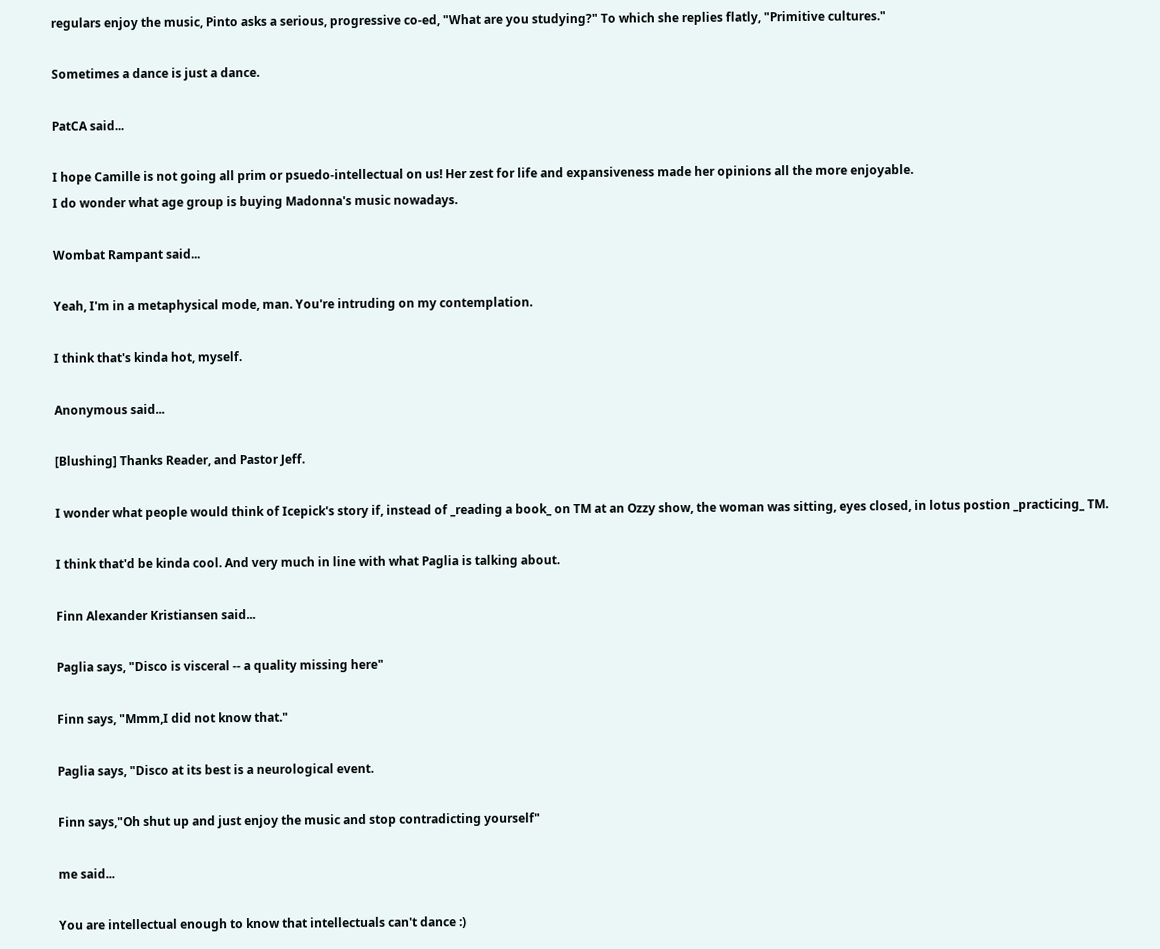regulars enjoy the music, Pinto asks a serious, progressive co-ed, "What are you studying?" To which she replies flatly, "Primitive cultures."

Sometimes a dance is just a dance.

PatCA said...

I hope Camille is not going all prim or psuedo-intellectual on us! Her zest for life and expansiveness made her opinions all the more enjoyable.
I do wonder what age group is buying Madonna's music nowadays.

Wombat Rampant said...

Yeah, I'm in a metaphysical mode, man. You're intruding on my contemplation.

I think that's kinda hot, myself.

Anonymous said...

[Blushing] Thanks Reader, and Pastor Jeff.

I wonder what people would think of Icepick's story if, instead of _reading a book_ on TM at an Ozzy show, the woman was sitting, eyes closed, in lotus postion _practicing_ TM.

I think that'd be kinda cool. And very much in line with what Paglia is talking about.

Finn Alexander Kristiansen said...

Paglia says, "Disco is visceral -- a quality missing here"

Finn says, "Mmm,I did not know that."

Paglia says, "Disco at its best is a neurological event.

Finn says,"Oh shut up and just enjoy the music and stop contradicting yourself"

me said...

You are intellectual enough to know that intellectuals can't dance :)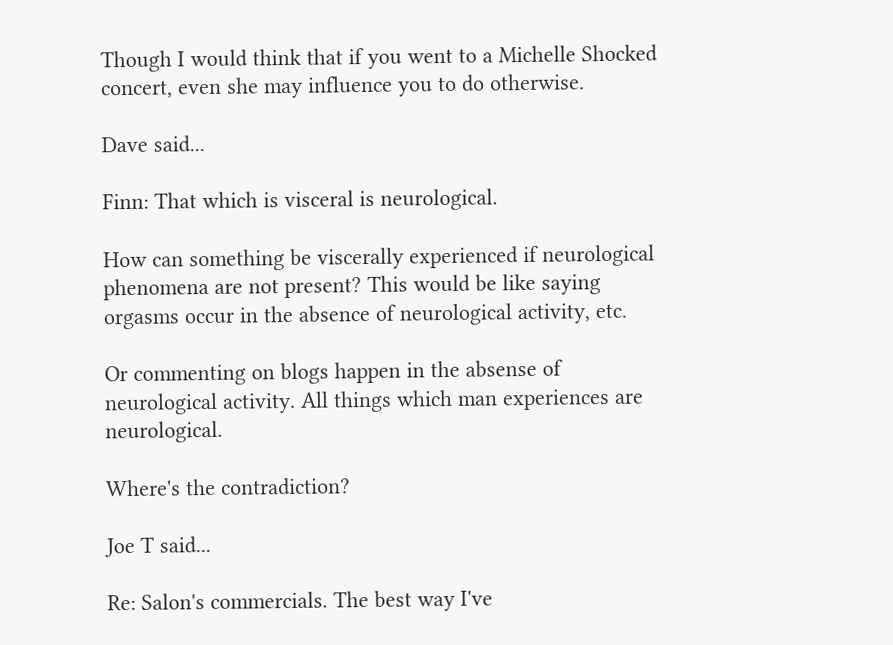Though I would think that if you went to a Michelle Shocked concert, even she may influence you to do otherwise.

Dave said...

Finn: That which is visceral is neurological.

How can something be viscerally experienced if neurological phenomena are not present? This would be like saying orgasms occur in the absence of neurological activity, etc.

Or commenting on blogs happen in the absense of neurological activity. All things which man experiences are neurological.

Where's the contradiction?

Joe T said...

Re: Salon's commercials. The best way I've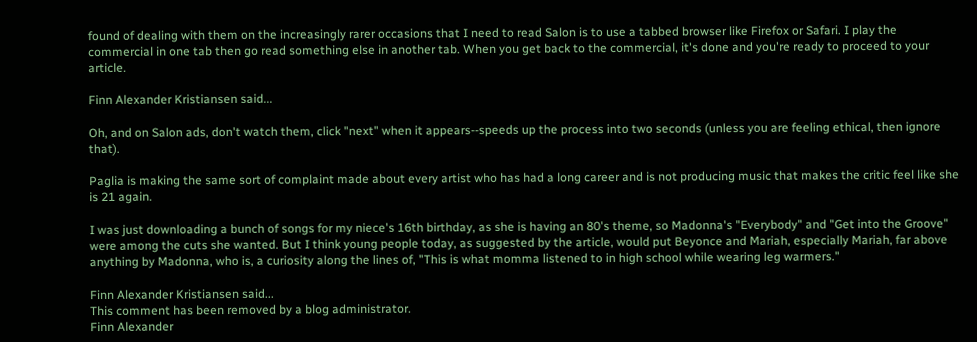found of dealing with them on the increasingly rarer occasions that I need to read Salon is to use a tabbed browser like Firefox or Safari. I play the commercial in one tab then go read something else in another tab. When you get back to the commercial, it's done and you're ready to proceed to your article.

Finn Alexander Kristiansen said...

Oh, and on Salon ads, don't watch them, click "next" when it appears--speeds up the process into two seconds (unless you are feeling ethical, then ignore that).

Paglia is making the same sort of complaint made about every artist who has had a long career and is not producing music that makes the critic feel like she is 21 again.

I was just downloading a bunch of songs for my niece's 16th birthday, as she is having an 80's theme, so Madonna's "Everybody" and "Get into the Groove" were among the cuts she wanted. But I think young people today, as suggested by the article, would put Beyonce and Mariah, especially Mariah, far above anything by Madonna, who is, a curiosity along the lines of, "This is what momma listened to in high school while wearing leg warmers."

Finn Alexander Kristiansen said...
This comment has been removed by a blog administrator.
Finn Alexander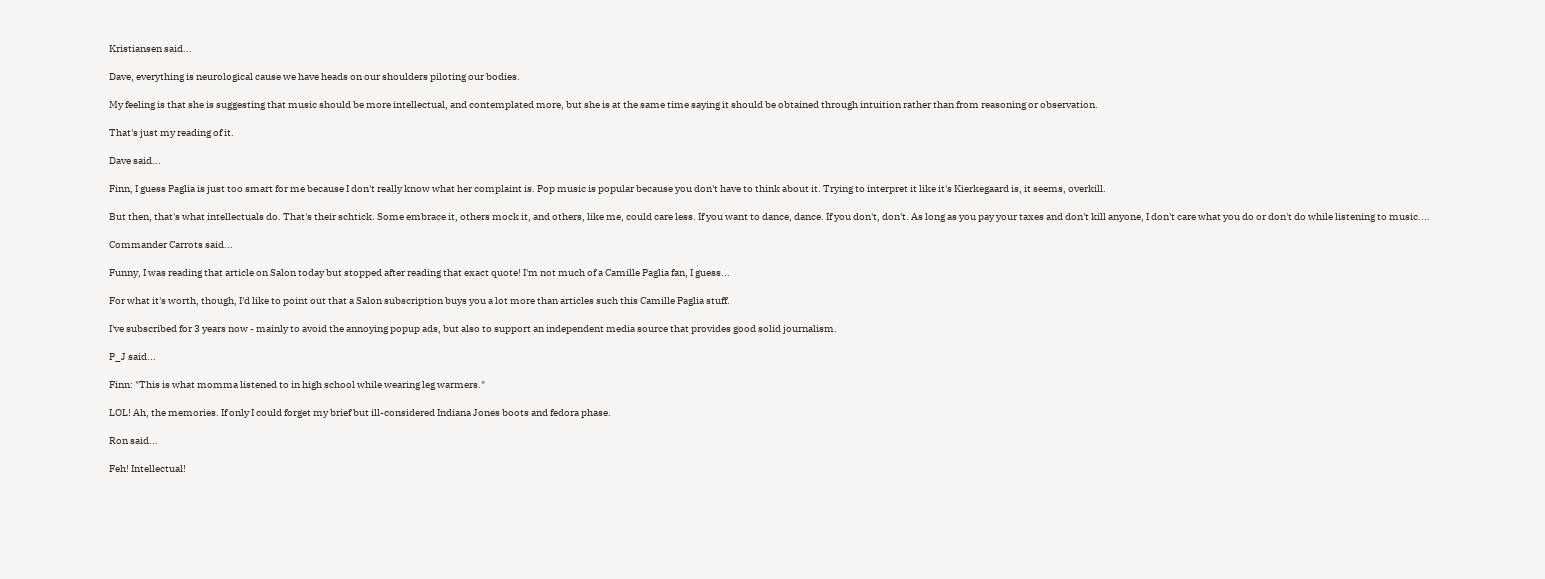Kristiansen said...

Dave, everything is neurological cause we have heads on our shoulders piloting our bodies.

My feeling is that she is suggesting that music should be more intellectual, and contemplated more, but she is at the same time saying it should be obtained through intuition rather than from reasoning or observation.

That's just my reading of it.

Dave said...

Finn, I guess Paglia is just too smart for me because I don't really know what her complaint is. Pop music is popular because you don't have to think about it. Trying to interpret it like it's Kierkegaard is, it seems, overkill.

But then, that's what intellectuals do. That's their schtick. Some embrace it, others mock it, and others, like me, could care less. If you want to dance, dance. If you don't, don't. As long as you pay your taxes and don't kill anyone, I don't care what you do or don't do while listening to music....

Commander Carrots said...

Funny, I was reading that article on Salon today but stopped after reading that exact quote! I'm not much of a Camille Paglia fan, I guess...

For what it's worth, though, I'd like to point out that a Salon subscription buys you a lot more than articles such this Camille Paglia stuff.

I've subscribed for 3 years now - mainly to avoid the annoying popup ads, but also to support an independent media source that provides good solid journalism.

P_J said...

Finn: "This is what momma listened to in high school while wearing leg warmers."

LOL! Ah, the memories. If only I could forget my brief but ill-considered Indiana Jones boots and fedora phase.

Ron said...

Feh! Intellectual!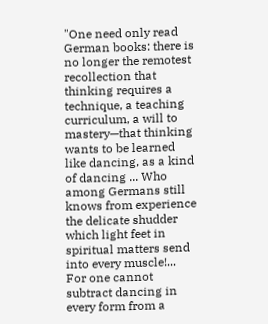"One need only read German books: there is no longer the remotest recollection that thinking requires a technique, a teaching curriculum, a will to mastery—that thinking wants to be learned like dancing, as a kind of dancing ... Who among Germans still knows from experience the delicate shudder which light feet in spiritual matters send into every muscle!...
For one cannot subtract dancing in every form from a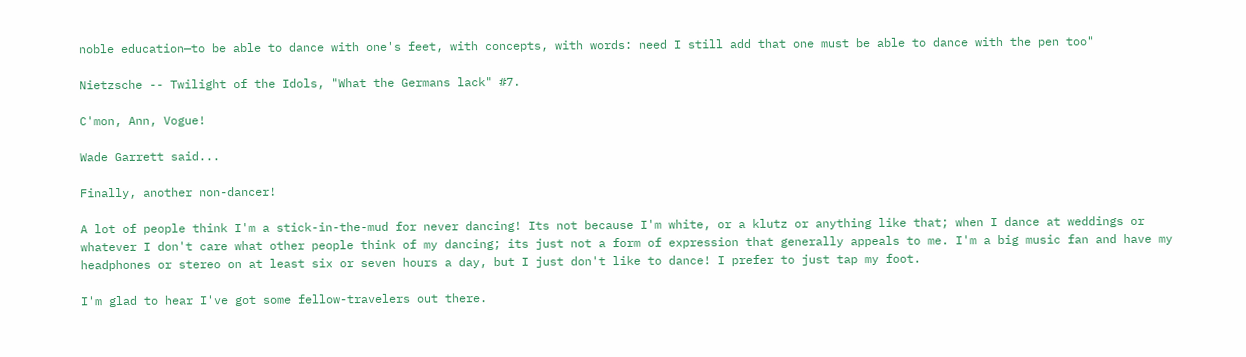noble education—to be able to dance with one's feet, with concepts, with words: need I still add that one must be able to dance with the pen too"

Nietzsche -- Twilight of the Idols, "What the Germans lack" #7.

C'mon, Ann, Vogue!

Wade Garrett said...

Finally, another non-dancer!

A lot of people think I'm a stick-in-the-mud for never dancing! Its not because I'm white, or a klutz or anything like that; when I dance at weddings or whatever I don't care what other people think of my dancing; its just not a form of expression that generally appeals to me. I'm a big music fan and have my headphones or stereo on at least six or seven hours a day, but I just don't like to dance! I prefer to just tap my foot.

I'm glad to hear I've got some fellow-travelers out there.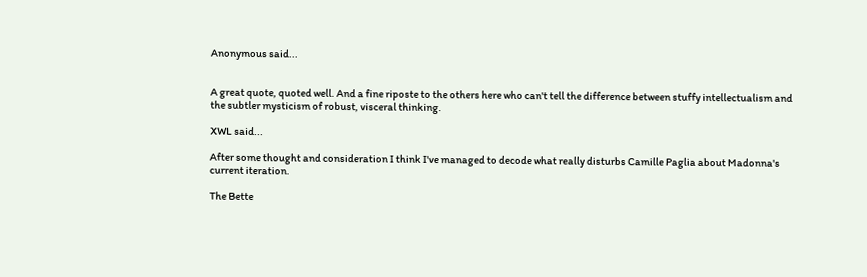Anonymous said...


A great quote, quoted well. And a fine riposte to the others here who can't tell the difference between stuffy intellectualism and the subtler mysticism of robust, visceral thinking.

XWL said...

After some thought and consideration I think I've managed to decode what really disturbs Camille Paglia about Madonna's current iteration.

The Bette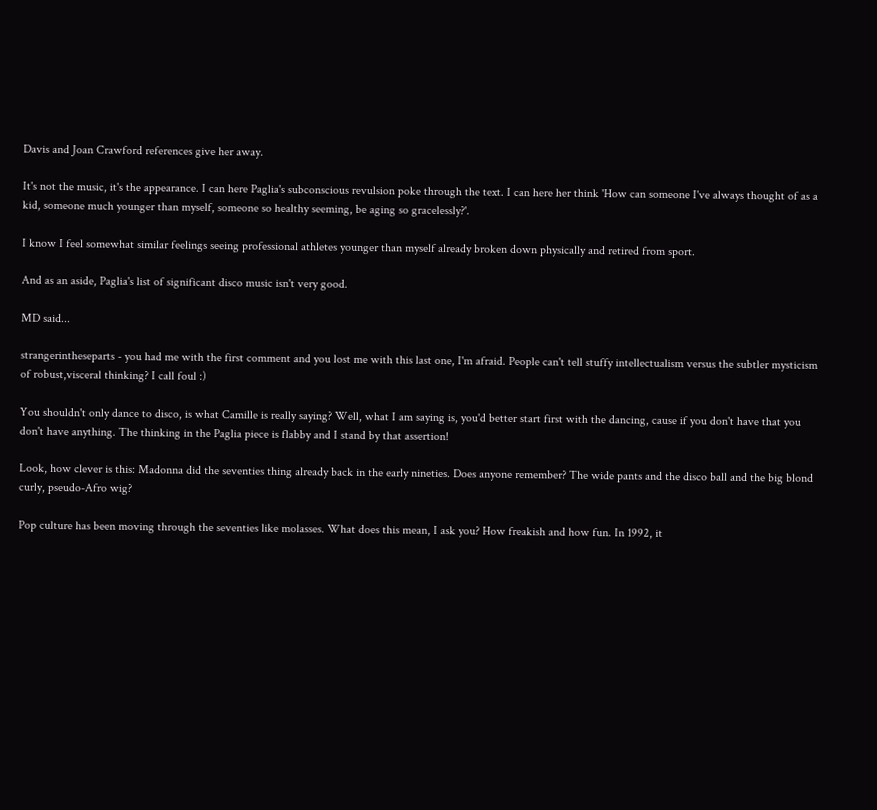Davis and Joan Crawford references give her away.

It's not the music, it's the appearance. I can here Paglia's subconscious revulsion poke through the text. I can here her think 'How can someone I've always thought of as a kid, someone much younger than myself, someone so healthy seeming, be aging so gracelessly?'.

I know I feel somewhat similar feelings seeing professional athletes younger than myself already broken down physically and retired from sport.

And as an aside, Paglia's list of significant disco music isn't very good.

MD said...

strangerintheseparts - you had me with the first comment and you lost me with this last one, I'm afraid. People can't tell stuffy intellectualism versus the subtler mysticism of robust,visceral thinking? I call foul :)

You shouldn't only dance to disco, is what Camille is really saying? Well, what I am saying is, you'd better start first with the dancing, cause if you don't have that you don't have anything. The thinking in the Paglia piece is flabby and I stand by that assertion!

Look, how clever is this: Madonna did the seventies thing already back in the early nineties. Does anyone remember? The wide pants and the disco ball and the big blond curly, pseudo-Afro wig?

Pop culture has been moving through the seventies like molasses. What does this mean, I ask you? How freakish and how fun. In 1992, it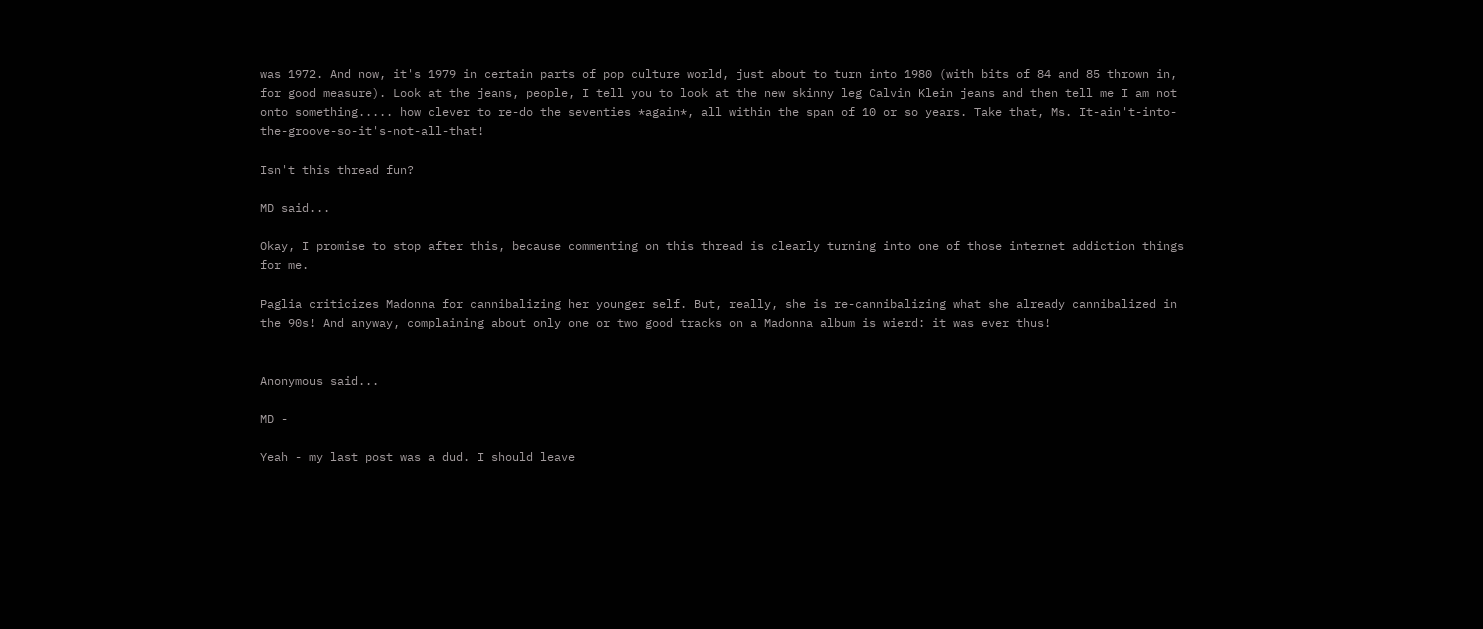was 1972. And now, it's 1979 in certain parts of pop culture world, just about to turn into 1980 (with bits of 84 and 85 thrown in, for good measure). Look at the jeans, people, I tell you to look at the new skinny leg Calvin Klein jeans and then tell me I am not onto something..... how clever to re-do the seventies *again*, all within the span of 10 or so years. Take that, Ms. It-ain't-into-the-groove-so-it's-not-all-that!

Isn't this thread fun?

MD said...

Okay, I promise to stop after this, because commenting on this thread is clearly turning into one of those internet addiction things for me.

Paglia criticizes Madonna for cannibalizing her younger self. But, really, she is re-cannibalizing what she already cannibalized in the 90s! And anyway, complaining about only one or two good tracks on a Madonna album is wierd: it was ever thus!


Anonymous said...

MD -

Yeah - my last post was a dud. I should leave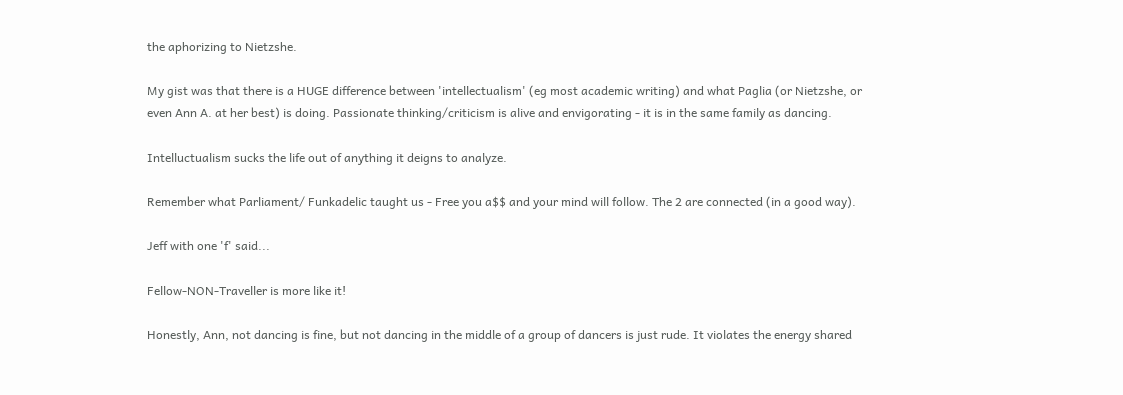the aphorizing to Nietzshe.

My gist was that there is a HUGE difference between 'intellectualism' (eg most academic writing) and what Paglia (or Nietzshe, or even Ann A. at her best) is doing. Passionate thinking/criticism is alive and envigorating - it is in the same family as dancing.

Intelluctualism sucks the life out of anything it deigns to analyze.

Remember what Parliament/ Funkadelic taught us - Free you a$$ and your mind will follow. The 2 are connected (in a good way).

Jeff with one 'f' said...

Fellow-NON-Traveller is more like it!

Honestly, Ann, not dancing is fine, but not dancing in the middle of a group of dancers is just rude. It violates the energy shared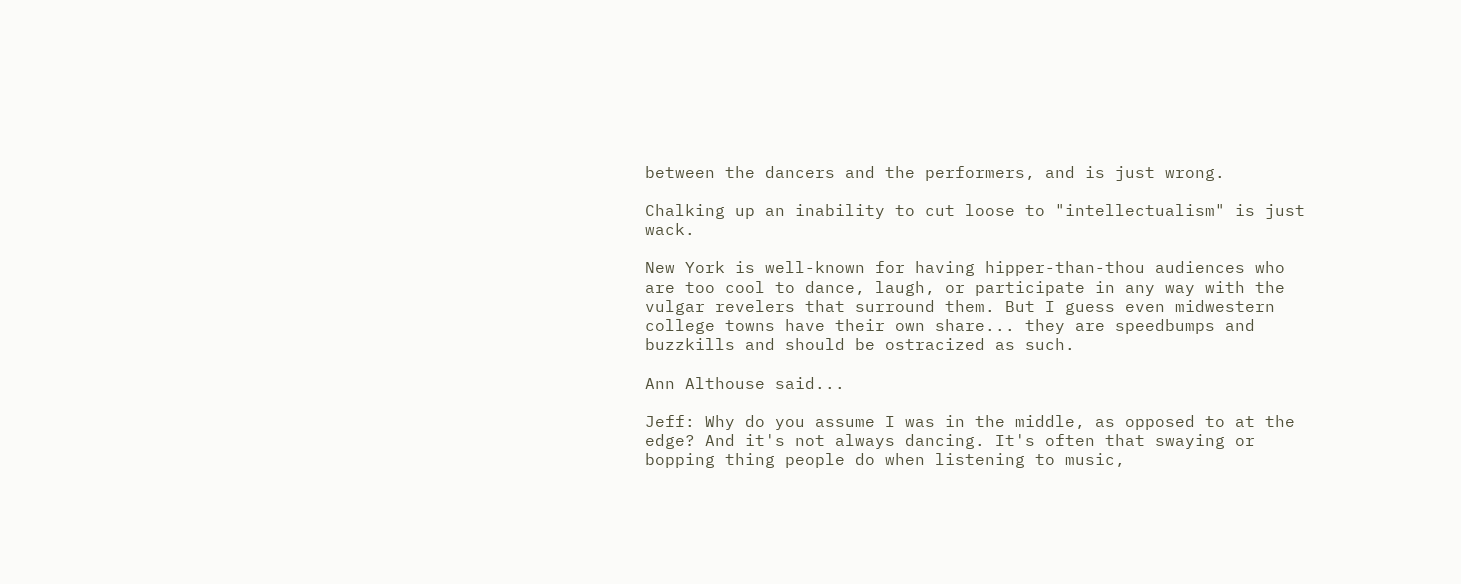between the dancers and the performers, and is just wrong.

Chalking up an inability to cut loose to "intellectualism" is just wack.

New York is well-known for having hipper-than-thou audiences who are too cool to dance, laugh, or participate in any way with the vulgar revelers that surround them. But I guess even midwestern college towns have their own share... they are speedbumps and buzzkills and should be ostracized as such.

Ann Althouse said...

Jeff: Why do you assume I was in the middle, as opposed to at the edge? And it's not always dancing. It's often that swaying or bopping thing people do when listening to music,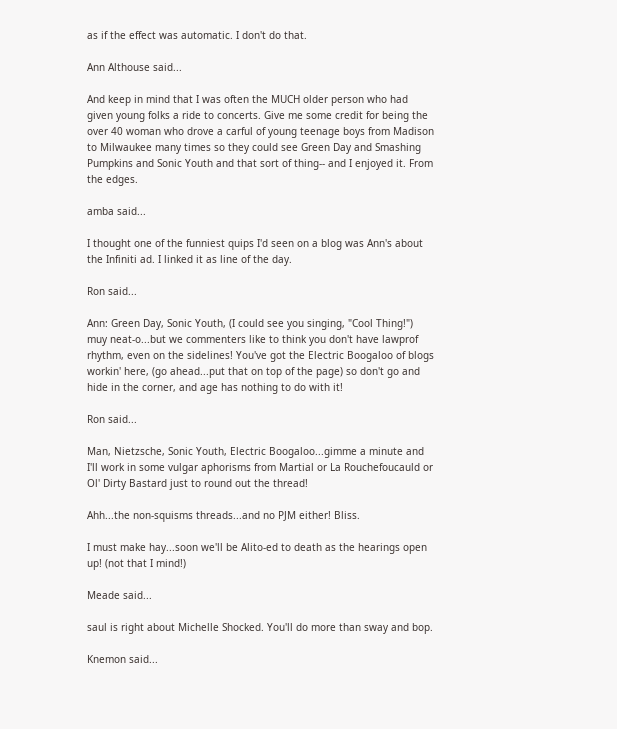as if the effect was automatic. I don't do that.

Ann Althouse said...

And keep in mind that I was often the MUCH older person who had given young folks a ride to concerts. Give me some credit for being the over 40 woman who drove a carful of young teenage boys from Madison to Milwaukee many times so they could see Green Day and Smashing Pumpkins and Sonic Youth and that sort of thing-- and I enjoyed it. From the edges.

amba said...

I thought one of the funniest quips I'd seen on a blog was Ann's about the Infiniti ad. I linked it as line of the day.

Ron said...

Ann: Green Day, Sonic Youth, (I could see you singing, "Cool Thing!") muy neat-o...but we commenters like to think you don't have lawprof rhythm, even on the sidelines! You've got the Electric Boogaloo of blogs workin' here, (go ahead...put that on top of the page) so don't go and hide in the corner, and age has nothing to do with it!

Ron said...

Man, Nietzsche, Sonic Youth, Electric Boogaloo...gimme a minute and I'll work in some vulgar aphorisms from Martial or La Rouchefoucauld or Ol' Dirty Bastard just to round out the thread!

Ahh...the non-squisms threads...and no PJM either! Bliss.

I must make hay...soon we'll be Alito-ed to death as the hearings open up! (not that I mind!)

Meade said...

saul is right about Michelle Shocked. You'll do more than sway and bop.

Knemon said...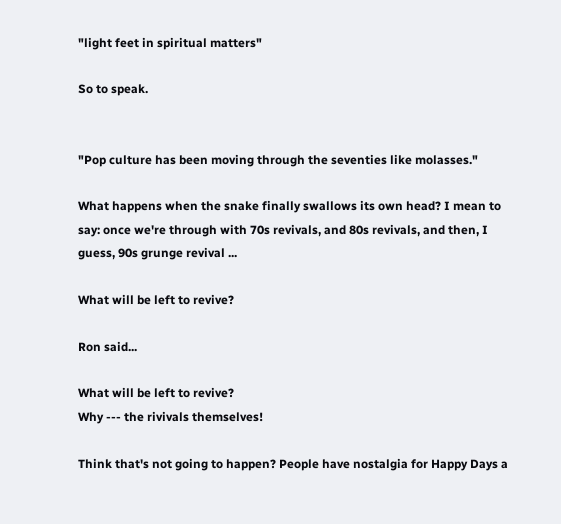"light feet in spiritual matters"

So to speak.


"Pop culture has been moving through the seventies like molasses."

What happens when the snake finally swallows its own head? I mean to say: once we're through with 70s revivals, and 80s revivals, and then, I guess, 90s grunge revival ...

What will be left to revive?

Ron said...

What will be left to revive?
Why --- the rivivals themselves!

Think that's not going to happen? People have nostalgia for Happy Days a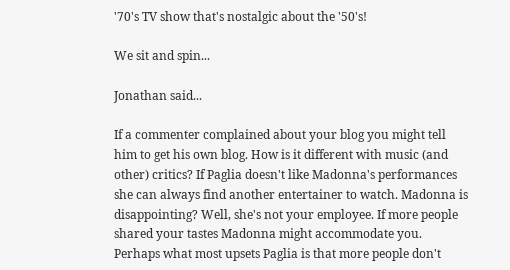'70's TV show that's nostalgic about the '50's!

We sit and spin...

Jonathan said...

If a commenter complained about your blog you might tell him to get his own blog. How is it different with music (and other) critics? If Paglia doesn't like Madonna's performances she can always find another entertainer to watch. Madonna is disappointing? Well, she's not your employee. If more people shared your tastes Madonna might accommodate you. Perhaps what most upsets Paglia is that more people don't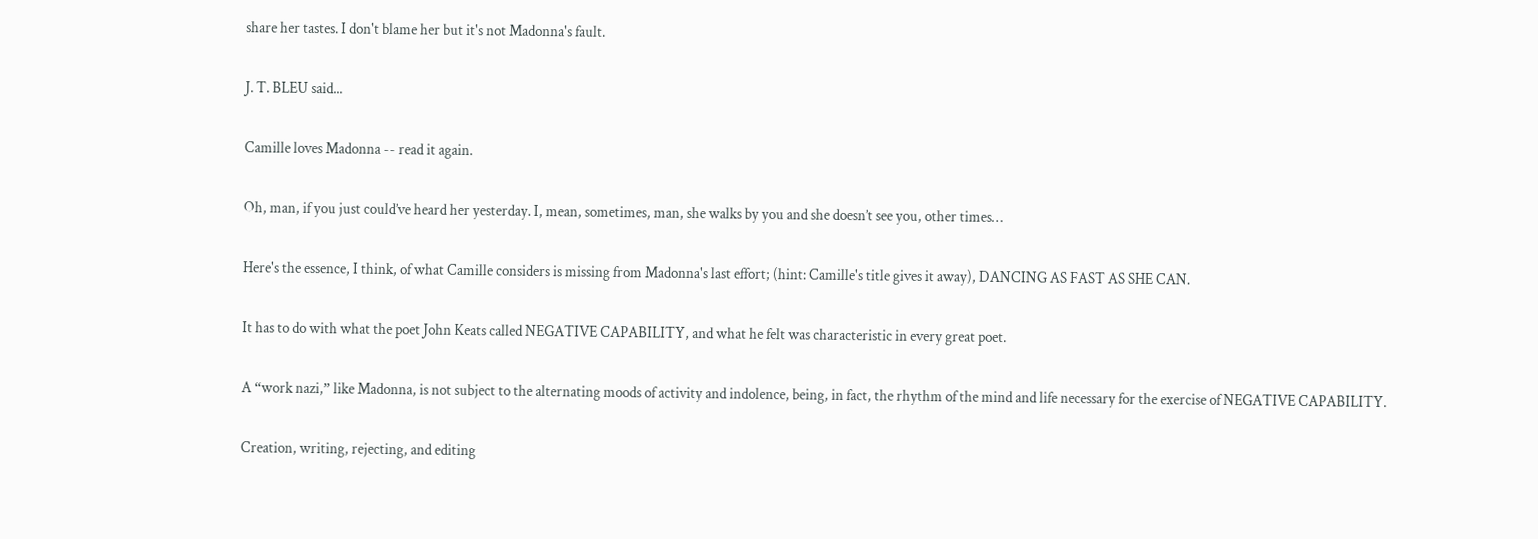share her tastes. I don't blame her but it's not Madonna's fault.

J. T. BLEU said...

Camille loves Madonna -- read it again.

Oh, man, if you just could’ve heard her yesterday. I, mean, sometimes, man, she walks by you and she doesn’t see you, other times…

Here's the essence, I think, of what Camille considers is missing from Madonna's last effort; (hint: Camille's title gives it away), DANCING AS FAST AS SHE CAN.

It has to do with what the poet John Keats called NEGATIVE CAPABILITY, and what he felt was characteristic in every great poet.

A “work nazi,” like Madonna, is not subject to the alternating moods of activity and indolence, being, in fact, the rhythm of the mind and life necessary for the exercise of NEGATIVE CAPABILITY.

Creation, writing, rejecting, and editing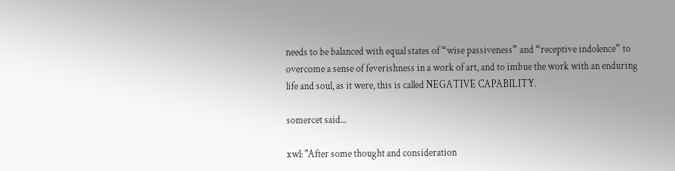needs to be balanced with equal states of “wise passiveness” and “receptive indolence” to overcome a sense of feverishness in a work of art, and to imbue the work with an enduring life and soul, as it were, this is called NEGATIVE CAPABILITY.

somercet said...

xwl: "After some thought and consideration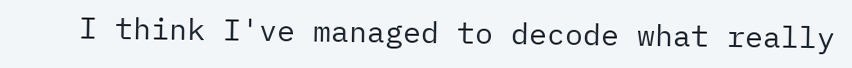I think I've managed to decode what really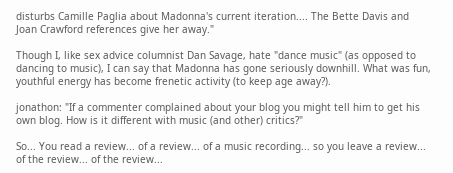disturbs Camille Paglia about Madonna's current iteration.... The Bette Davis and Joan Crawford references give her away."

Though I, like sex advice columnist Dan Savage, hate "dance music" (as opposed to dancing to music), I can say that Madonna has gone seriously downhill. What was fun, youthful energy has become frenetic activity (to keep age away?).

jonathon: "If a commenter complained about your blog you might tell him to get his own blog. How is it different with music (and other) critics?"

So... You read a review... of a review... of a music recording... so you leave a review... of the review... of the review...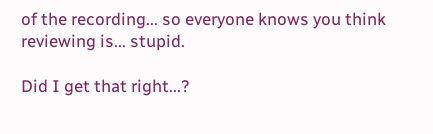of the recording... so everyone knows you think reviewing is... stupid.

Did I get that right...?